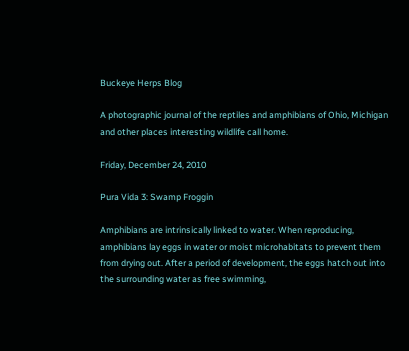Buckeye Herps Blog

A photographic journal of the reptiles and amphibians of Ohio, Michigan and other places interesting wildlife call home.

Friday, December 24, 2010

Pura Vida 3: Swamp Froggin

Amphibians are intrinsically linked to water. When reproducing, amphibians lay eggs in water or moist microhabitats to prevent them from drying out. After a period of development, the eggs hatch out into the surrounding water as free swimming,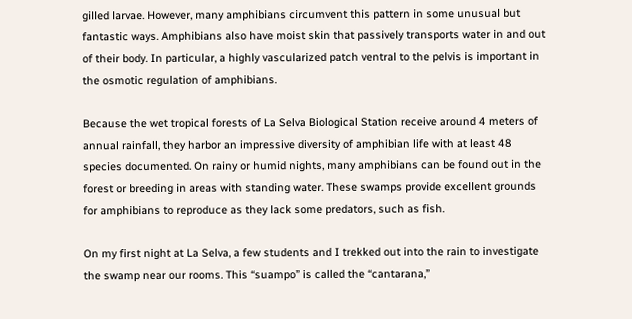gilled larvae. However, many amphibians circumvent this pattern in some unusual but fantastic ways. Amphibians also have moist skin that passively transports water in and out of their body. In particular, a highly vascularized patch ventral to the pelvis is important in the osmotic regulation of amphibians.

Because the wet tropical forests of La Selva Biological Station receive around 4 meters of annual rainfall, they harbor an impressive diversity of amphibian life with at least 48 species documented. On rainy or humid nights, many amphibians can be found out in the forest or breeding in areas with standing water. These swamps provide excellent grounds for amphibians to reproduce as they lack some predators, such as fish.

On my first night at La Selva, a few students and I trekked out into the rain to investigate the swamp near our rooms. This “suampo” is called the “cantarana,”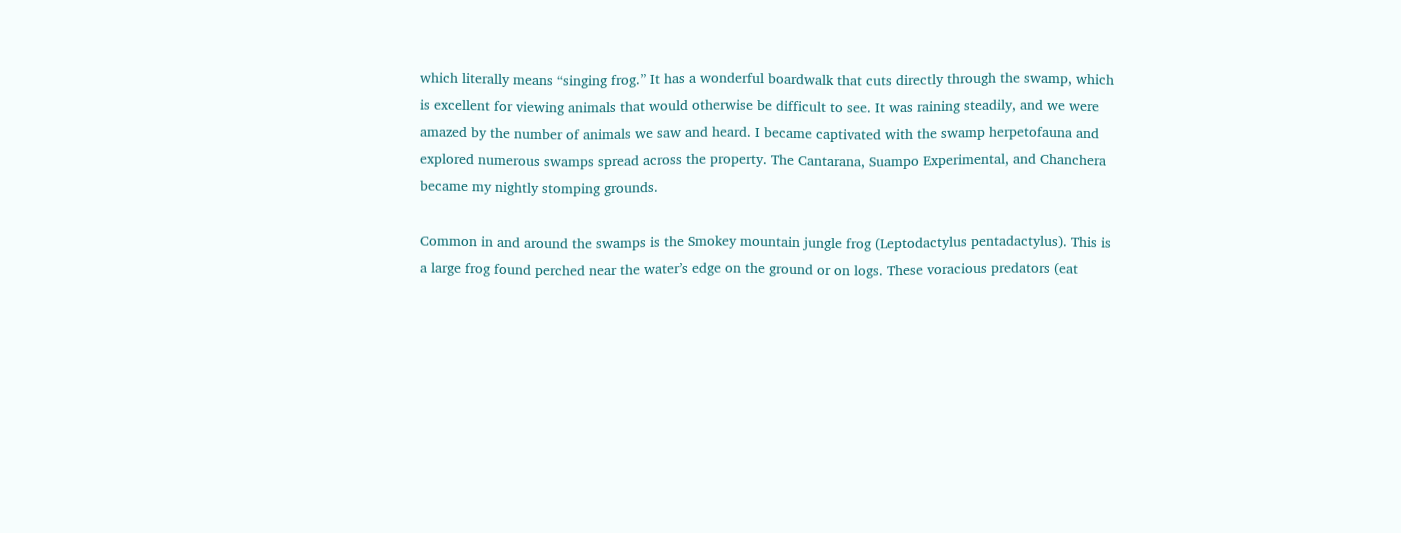which literally means “singing frog.” It has a wonderful boardwalk that cuts directly through the swamp, which is excellent for viewing animals that would otherwise be difficult to see. It was raining steadily, and we were amazed by the number of animals we saw and heard. I became captivated with the swamp herpetofauna and explored numerous swamps spread across the property. The Cantarana, Suampo Experimental, and Chanchera became my nightly stomping grounds.

Common in and around the swamps is the Smokey mountain jungle frog (Leptodactylus pentadactylus). This is a large frog found perched near the water’s edge on the ground or on logs. These voracious predators (eat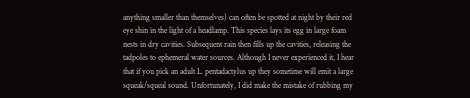anything smaller than themselves) can often be spotted at night by their red eye shin in the light of a headlamp. This species lays its egg in large foam nests in dry cavities. Subsequent rain then fills up the cavities, releasing the tadpoles to ephemeral water sources. Although I never experienced it, I hear that if you pick an adult L. pentadactylus up they sometime will emit a large squeak/squeal sound. Unfortunately, I did make the mistake of rubbing my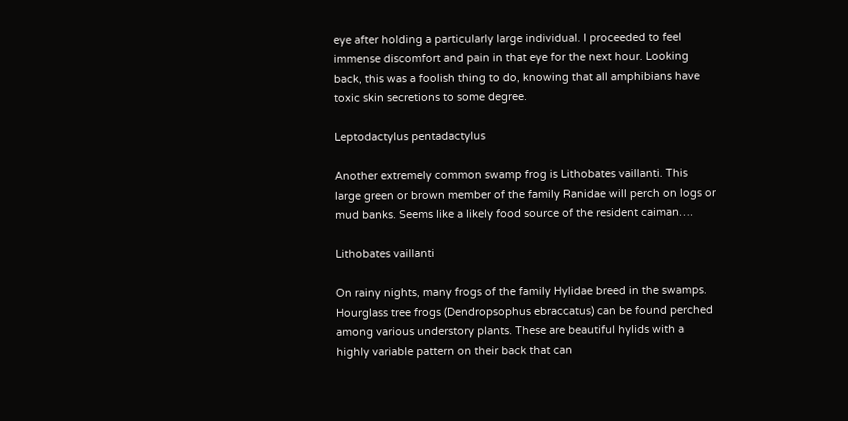eye after holding a particularly large individual. I proceeded to feel immense discomfort and pain in that eye for the next hour. Looking back, this was a foolish thing to do, knowing that all amphibians have toxic skin secretions to some degree.

Leptodactylus pentadactylus

Another extremely common swamp frog is Lithobates vaillanti. This large green or brown member of the family Ranidae will perch on logs or mud banks. Seems like a likely food source of the resident caiman….

Lithobates vaillanti

On rainy nights, many frogs of the family Hylidae breed in the swamps. Hourglass tree frogs (Dendropsophus ebraccatus) can be found perched among various understory plants. These are beautiful hylids with a highly variable pattern on their back that can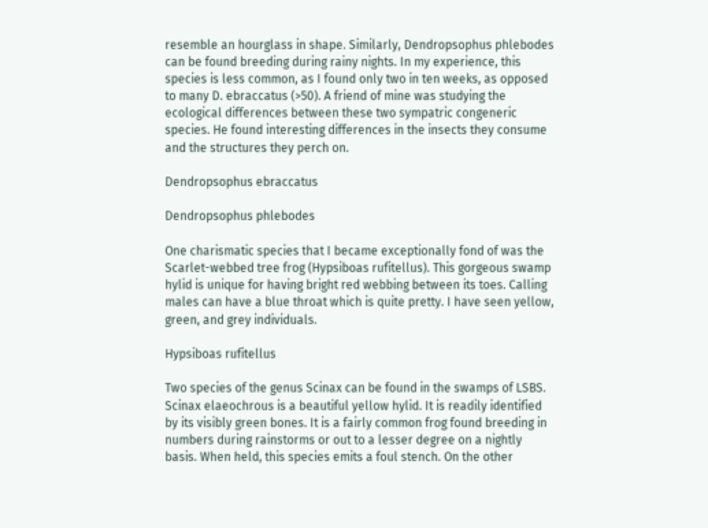resemble an hourglass in shape. Similarly, Dendropsophus phlebodes can be found breeding during rainy nights. In my experience, this species is less common, as I found only two in ten weeks, as opposed to many D. ebraccatus (>50). A friend of mine was studying the ecological differences between these two sympatric congeneric species. He found interesting differences in the insects they consume and the structures they perch on.

Dendropsophus ebraccatus

Dendropsophus phlebodes

One charismatic species that I became exceptionally fond of was the Scarlet-webbed tree frog (Hypsiboas rufitellus). This gorgeous swamp hylid is unique for having bright red webbing between its toes. Calling males can have a blue throat which is quite pretty. I have seen yellow, green, and grey individuals.

Hypsiboas rufitellus

Two species of the genus Scinax can be found in the swamps of LSBS. Scinax elaeochrous is a beautiful yellow hylid. It is readily identified by its visibly green bones. It is a fairly common frog found breeding in numbers during rainstorms or out to a lesser degree on a nightly basis. When held, this species emits a foul stench. On the other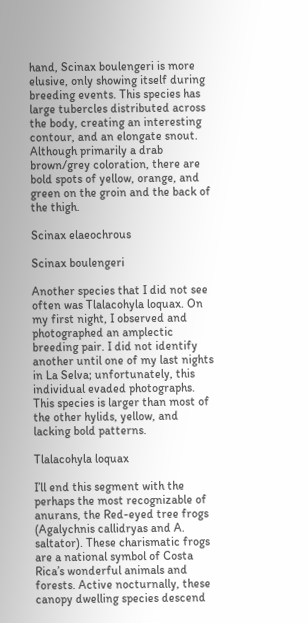hand, Scinax boulengeri is more elusive, only showing itself during breeding events. This species has large tubercles distributed across the body, creating an interesting contour, and an elongate snout. Although primarily a drab brown/grey coloration, there are bold spots of yellow, orange, and green on the groin and the back of the thigh.

Scinax elaeochrous

Scinax boulengeri

Another species that I did not see often was Tlalacohyla loquax. On my first night, I observed and photographed an amplectic breeding pair. I did not identify another until one of my last nights in La Selva; unfortunately, this individual evaded photographs. This species is larger than most of the other hylids, yellow, and lacking bold patterns.

Tlalacohyla loquax

I’ll end this segment with the perhaps the most recognizable of anurans, the Red-eyed tree frogs (Agalychnis callidryas and A. saltator). These charismatic frogs are a national symbol of Costa Rica’s wonderful animals and forests. Active nocturnally, these canopy dwelling species descend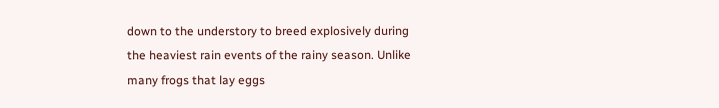down to the understory to breed explosively during the heaviest rain events of the rainy season. Unlike many frogs that lay eggs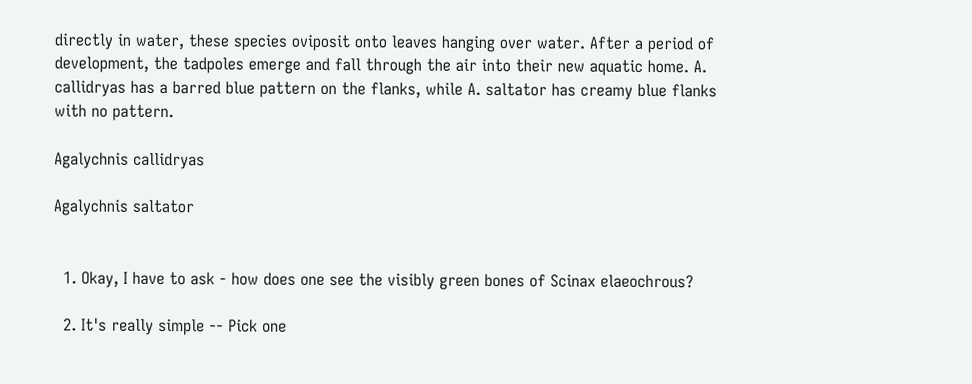directly in water, these species oviposit onto leaves hanging over water. After a period of development, the tadpoles emerge and fall through the air into their new aquatic home. A. callidryas has a barred blue pattern on the flanks, while A. saltator has creamy blue flanks with no pattern.

Agalychnis callidryas

Agalychnis saltator


  1. Okay, I have to ask - how does one see the visibly green bones of Scinax elaeochrous?

  2. It's really simple -- Pick one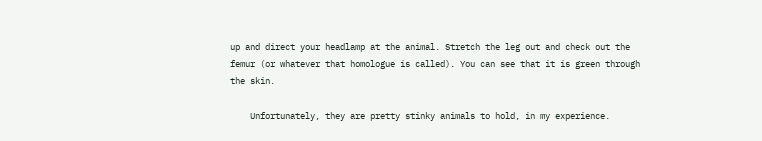up and direct your headlamp at the animal. Stretch the leg out and check out the femur (or whatever that homologue is called). You can see that it is green through the skin.

    Unfortunately, they are pretty stinky animals to hold, in my experience.